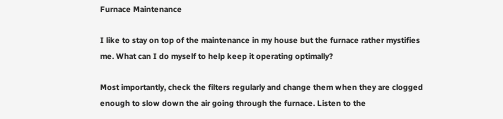Furnace Maintenance

I like to stay on top of the maintenance in my house but the furnace rather mystifies me. What can I do myself to help keep it operating optimally?

Most importantly, check the filters regularly and change them when they are clogged enough to slow down the air going through the furnace. Listen to the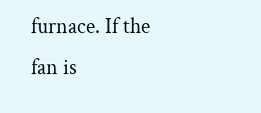furnace. If the fan is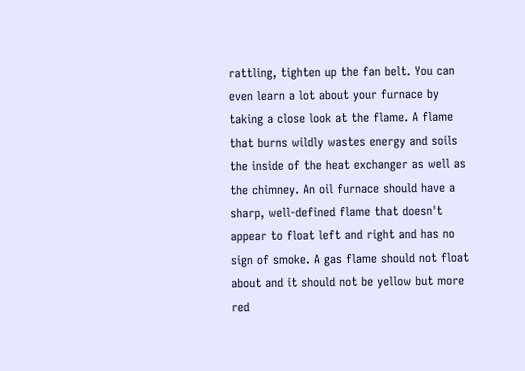rattling, tighten up the fan belt. You can even learn a lot about your furnace by taking a close look at the flame. A flame that burns wildly wastes energy and soils the inside of the heat exchanger as well as the chimney. An oil furnace should have a sharp, well-defined flame that doesn't appear to float left and right and has no sign of smoke. A gas flame should not float about and it should not be yellow but more red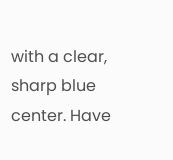with a clear, sharp blue center. Have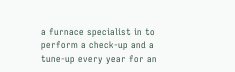a furnace specialist in to perform a check-up and a tune-up every year for an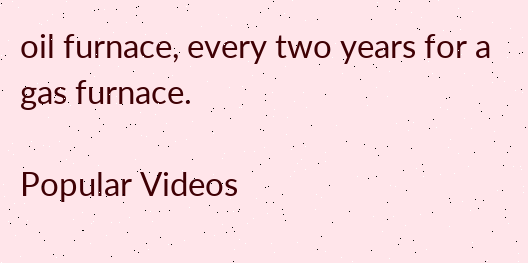oil furnace, every two years for a gas furnace.

Popular Videos